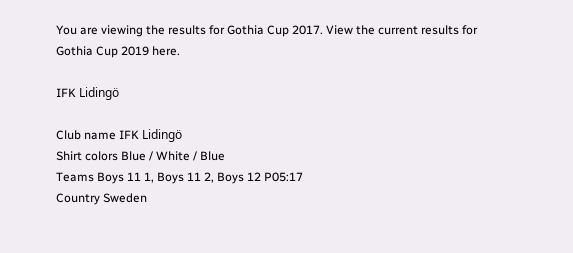You are viewing the results for Gothia Cup 2017. View the current results for Gothia Cup 2019 here.

IFK Lidingö

Club name IFK Lidingö
Shirt colors Blue / White / Blue
Teams Boys 11 1, Boys 11 2, Boys 12 P05:17
Country Sweden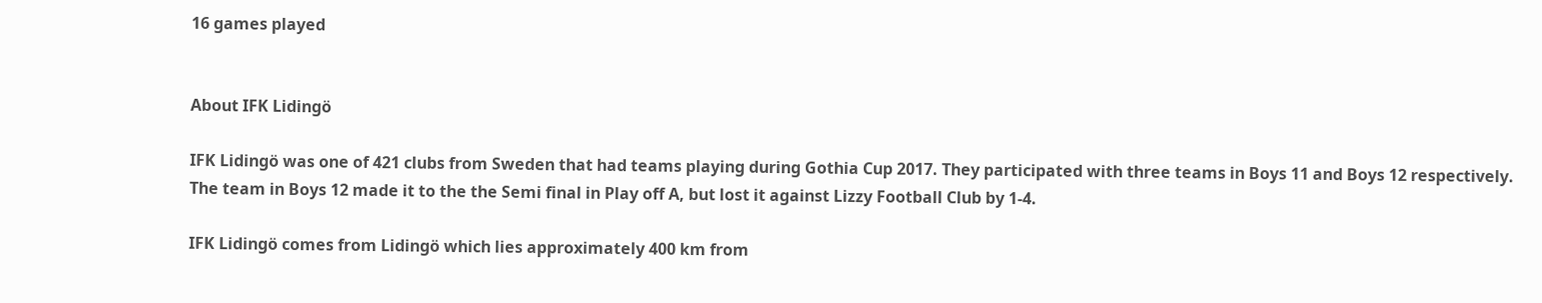16 games played


About IFK Lidingö

IFK Lidingö was one of 421 clubs from Sweden that had teams playing during Gothia Cup 2017. They participated with three teams in Boys 11 and Boys 12 respectively. The team in Boys 12 made it to the the Semi final in Play off A, but lost it against Lizzy Football Club by 1-4.

IFK Lidingö comes from Lidingö which lies approximately 400 km from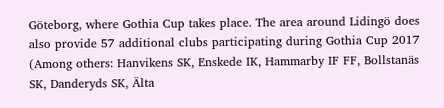Göteborg, where Gothia Cup takes place. The area around Lidingö does also provide 57 additional clubs participating during Gothia Cup 2017 (Among others: Hanvikens SK, Enskede IK, Hammarby IF FF, Bollstanäs SK, Danderyds SK, Älta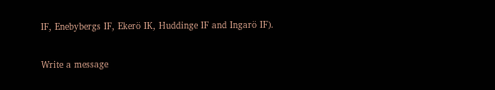IF, Enebybergs IF, Ekerö IK, Huddinge IF and Ingarö IF).

Write a message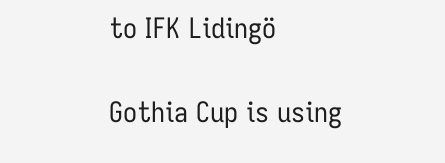to IFK Lidingö

Gothia Cup is using